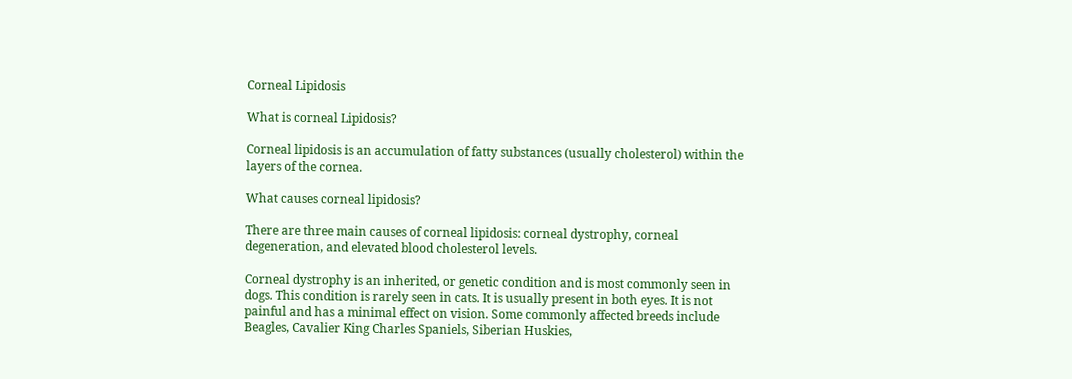Corneal Lipidosis

What is corneal Lipidosis?

Corneal lipidosis is an accumulation of fatty substances (usually cholesterol) within the layers of the cornea.

What causes corneal lipidosis?

There are three main causes of corneal lipidosis: corneal dystrophy, corneal degeneration, and elevated blood cholesterol levels.

Corneal dystrophy is an inherited, or genetic condition and is most commonly seen in dogs. This condition is rarely seen in cats. It is usually present in both eyes. It is not painful and has a minimal effect on vision. Some commonly affected breeds include Beagles, Cavalier King Charles Spaniels, Siberian Huskies,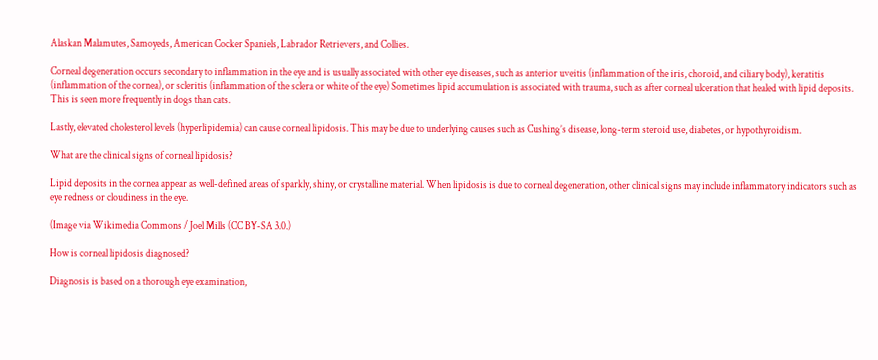Alaskan Malamutes, Samoyeds, American Cocker Spaniels, Labrador Retrievers, and Collies.

Corneal degeneration occurs secondary to inflammation in the eye and is usually associated with other eye diseases, such as anterior uveitis (inflammation of the iris, choroid, and ciliary body), keratitis (inflammation of the cornea), or scleritis (inflammation of the sclera or white of the eye) Sometimes lipid accumulation is associated with trauma, such as after corneal ulceration that healed with lipid deposits. This is seen more frequently in dogs than cats.

Lastly, elevated cholesterol levels (hyperlipidemia) can cause corneal lipidosis. This may be due to underlying causes such as Cushing’s disease, long-term steroid use, diabetes, or hypothyroidism.

What are the clinical signs of corneal lipidosis?

Lipid deposits in the cornea appear as well-defined areas of sparkly, shiny, or crystalline material. When lipidosis is due to corneal degeneration, other clinical signs may include inflammatory indicators such as eye redness or cloudiness in the eye.

(Image via Wikimedia Commons / Joel Mills (CC BY-SA 3.0.)

How is corneal lipidosis diagnosed?

Diagnosis is based on a thorough eye examination,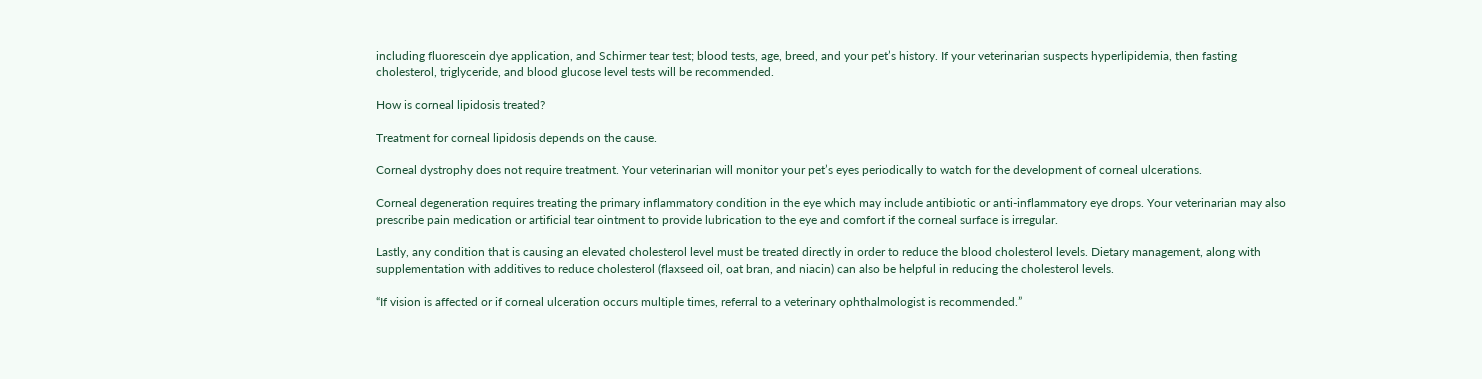including fluorescein dye application, and Schirmer tear test; blood tests, age, breed, and your pet’s history. If your veterinarian suspects hyperlipidemia, then fasting cholesterol, triglyceride, and blood glucose level tests will be recommended.

How is corneal lipidosis treated?

Treatment for corneal lipidosis depends on the cause.

Corneal dystrophy does not require treatment. Your veterinarian will monitor your pet’s eyes periodically to watch for the development of corneal ulcerations.

Corneal degeneration requires treating the primary inflammatory condition in the eye which may include antibiotic or anti-inflammatory eye drops. Your veterinarian may also prescribe pain medication or artificial tear ointment to provide lubrication to the eye and comfort if the corneal surface is irregular.

Lastly, any condition that is causing an elevated cholesterol level must be treated directly in order to reduce the blood cholesterol levels. Dietary management, along with supplementation with additives to reduce cholesterol (flaxseed oil, oat bran, and niacin) can also be helpful in reducing the cholesterol levels.

“If vision is affected or if corneal ulceration occurs multiple times, referral to a veterinary ophthalmologist is recommended.”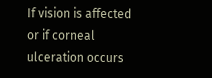If vision is affected or if corneal ulceration occurs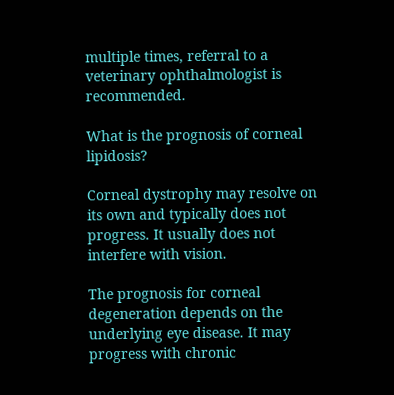multiple times, referral to a veterinary ophthalmologist is recommended.

What is the prognosis of corneal lipidosis?

Corneal dystrophy may resolve on its own and typically does not progress. It usually does not interfere with vision.

The prognosis for corneal degeneration depends on the underlying eye disease. It may progress with chronic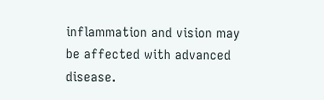inflammation and vision may be affected with advanced disease.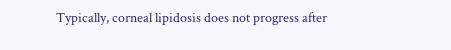Typically, corneal lipidosis does not progress after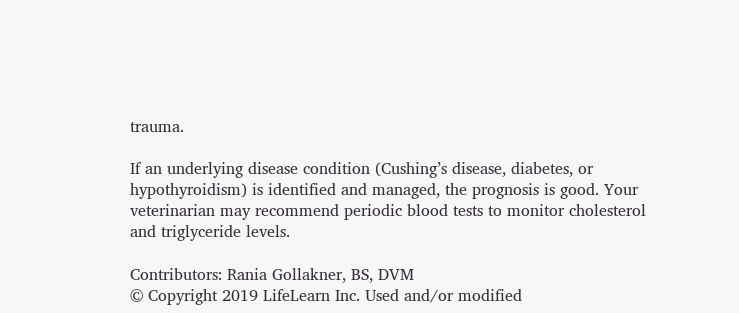trauma.

If an underlying disease condition (Cushing’s disease, diabetes, or hypothyroidism) is identified and managed, the prognosis is good. Your veterinarian may recommend periodic blood tests to monitor cholesterol and triglyceride levels.

Contributors: Rania Gollakner, BS, DVM
© Copyright 2019 LifeLearn Inc. Used and/or modified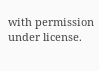with permission under license.